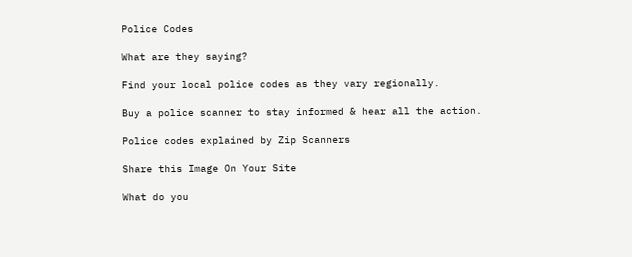Police Codes

What are they saying?

Find your local police codes as they vary regionally.

Buy a police scanner to stay informed & hear all the action.

Police codes explained by Zip Scanners

Share this Image On Your Site

What do you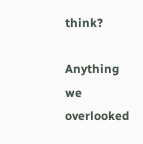think?

Anything we overlooked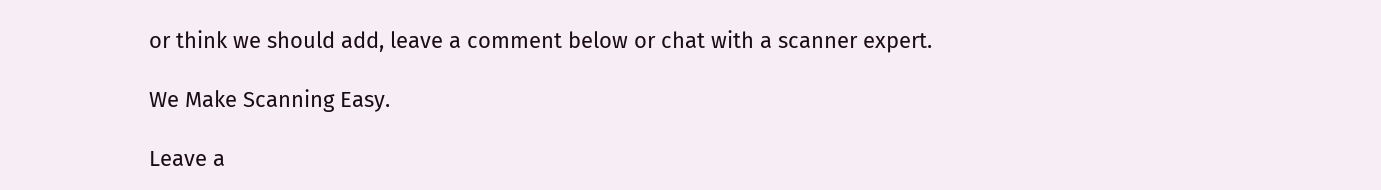or think we should add, leave a comment below or chat with a scanner expert.

We Make Scanning Easy.

Leave a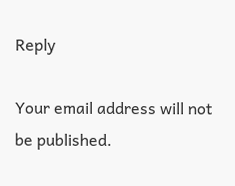Reply

Your email address will not be published.